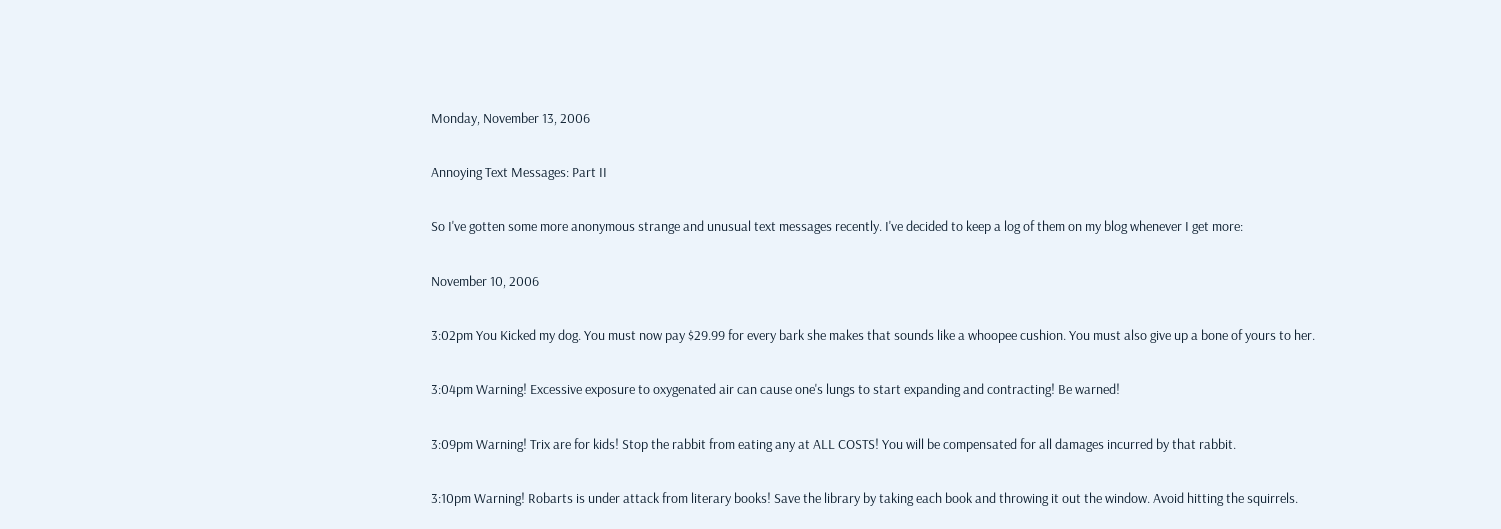Monday, November 13, 2006

Annoying Text Messages: Part II

So I've gotten some more anonymous strange and unusual text messages recently. I've decided to keep a log of them on my blog whenever I get more:

November 10, 2006

3:02pm You Kicked my dog. You must now pay $29.99 for every bark she makes that sounds like a whoopee cushion. You must also give up a bone of yours to her.

3:04pm Warning! Excessive exposure to oxygenated air can cause one's lungs to start expanding and contracting! Be warned!

3:09pm Warning! Trix are for kids! Stop the rabbit from eating any at ALL COSTS! You will be compensated for all damages incurred by that rabbit.

3:10pm Warning! Robarts is under attack from literary books! Save the library by taking each book and throwing it out the window. Avoid hitting the squirrels.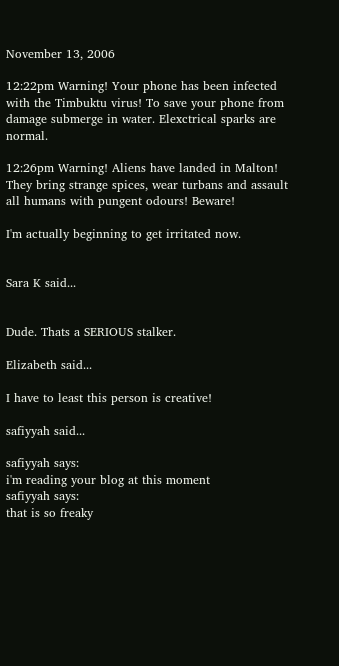November 13, 2006

12:22pm Warning! Your phone has been infected with the Timbuktu virus! To save your phone from damage submerge in water. Elexctrical sparks are normal.

12:26pm Warning! Aliens have landed in Malton! They bring strange spices, wear turbans and assault all humans with pungent odours! Beware!

I'm actually beginning to get irritated now.


Sara K said...


Dude. Thats a SERIOUS stalker.

Elizabeth said...

I have to least this person is creative!

safiyyah said...

safiyyah says:
i'm reading your blog at this moment
safiyyah says:
that is so freaky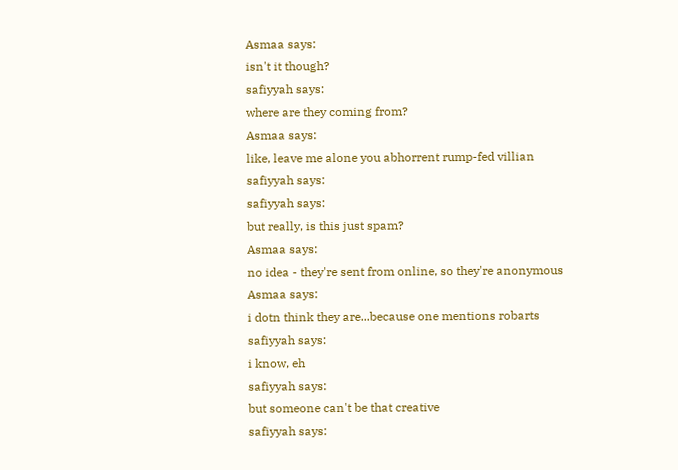Asmaa says:
isn't it though?
safiyyah says:
where are they coming from?
Asmaa says:
like, leave me alone you abhorrent rump-fed villian
safiyyah says:
safiyyah says:
but really, is this just spam?
Asmaa says:
no idea - they're sent from online, so they're anonymous
Asmaa says:
i dotn think they are...because one mentions robarts
safiyyah says:
i know, eh
safiyyah says:
but someone can't be that creative
safiyyah says: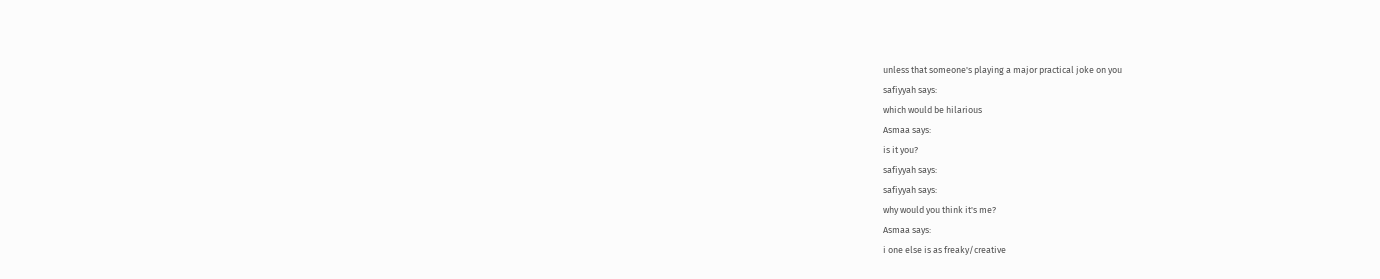unless that someone's playing a major practical joke on you
safiyyah says:
which would be hilarious
Asmaa says:
is it you?
safiyyah says:
safiyyah says:
why would you think it's me?
Asmaa says:
i one else is as freaky/creative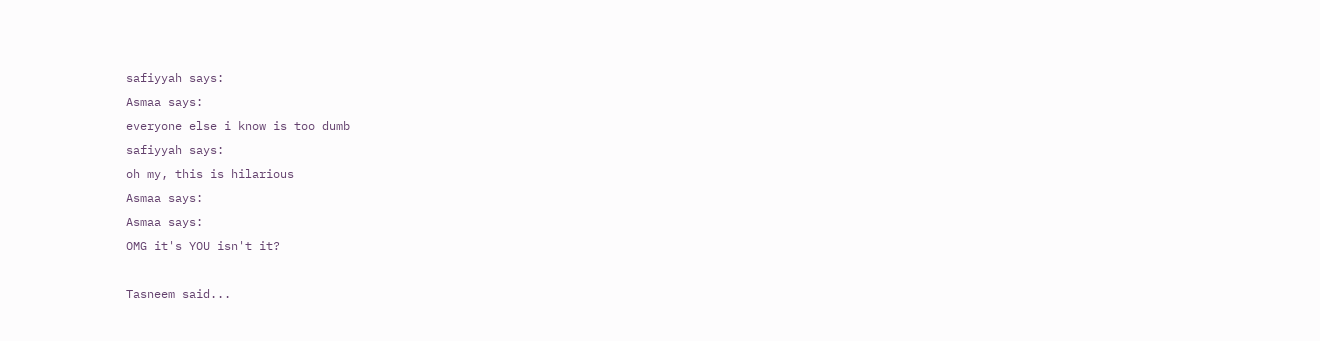safiyyah says:
Asmaa says:
everyone else i know is too dumb
safiyyah says:
oh my, this is hilarious
Asmaa says:
Asmaa says:
OMG it's YOU isn't it?

Tasneem said...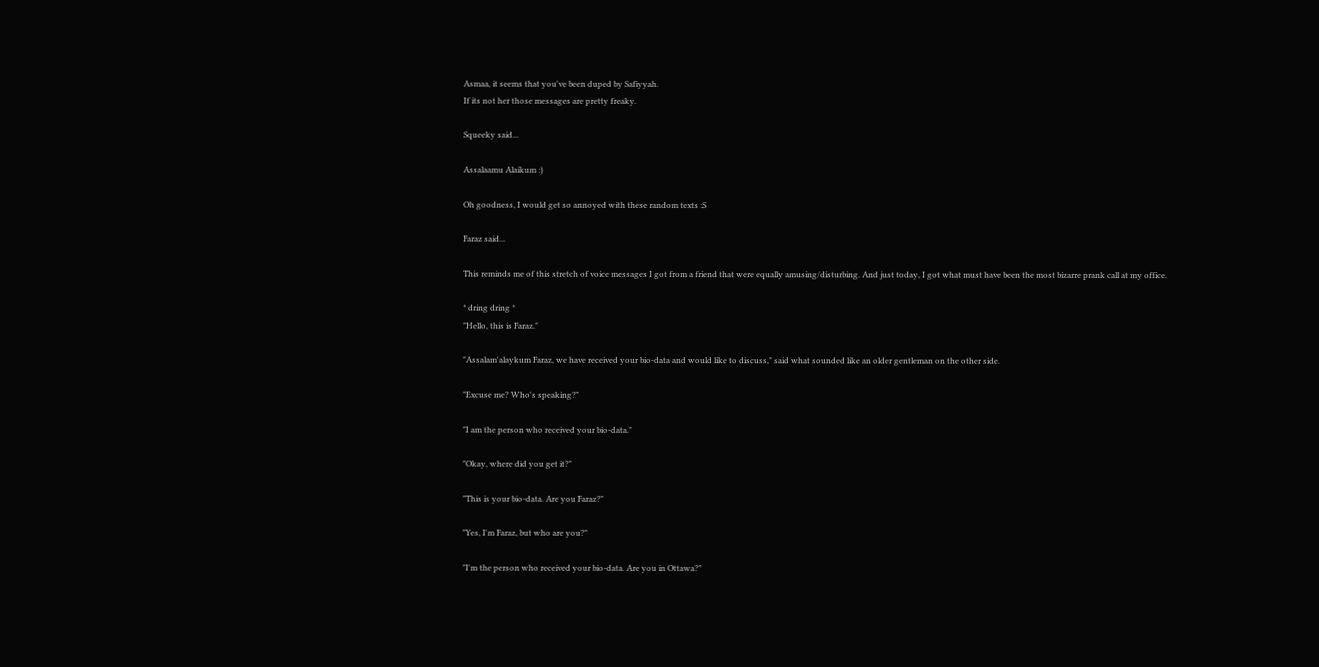Asmaa, it seems that you've been duped by Safiyyah.
If its not her those messages are pretty freaky.

Squeeky said...

Assalaamu Alaikum :)

Oh goodness, I would get so annoyed with these random texts :S

Faraz said...

This reminds me of this stretch of voice messages I got from a friend that were equally amusing/disturbing. And just today, I got what must have been the most bizarre prank call at my office.

* dring dring *
"Hello, this is Faraz."

"Assalam'alaykum Faraz, we have received your bio-data and would like to discuss," said what sounded like an older gentleman on the other side.

"Excuse me? Who's speaking?"

"I am the person who received your bio-data."

"Okay, where did you get it?"

"This is your bio-data. Are you Faraz?"

"Yes, I'm Faraz, but who are you?"

"I'm the person who received your bio-data. Are you in Ottawa?"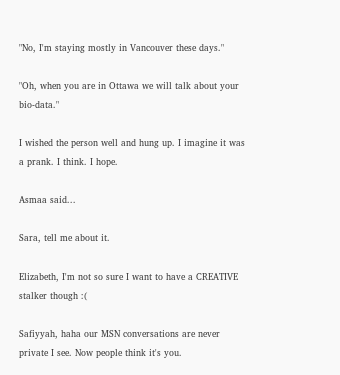"No, I'm staying mostly in Vancouver these days."

"Oh, when you are in Ottawa we will talk about your bio-data."

I wished the person well and hung up. I imagine it was a prank. I think. I hope.

Asmaa said...

Sara, tell me about it.

Elizabeth, I'm not so sure I want to have a CREATIVE stalker though :(

Safiyyah, haha our MSN conversations are never private I see. Now people think it's you.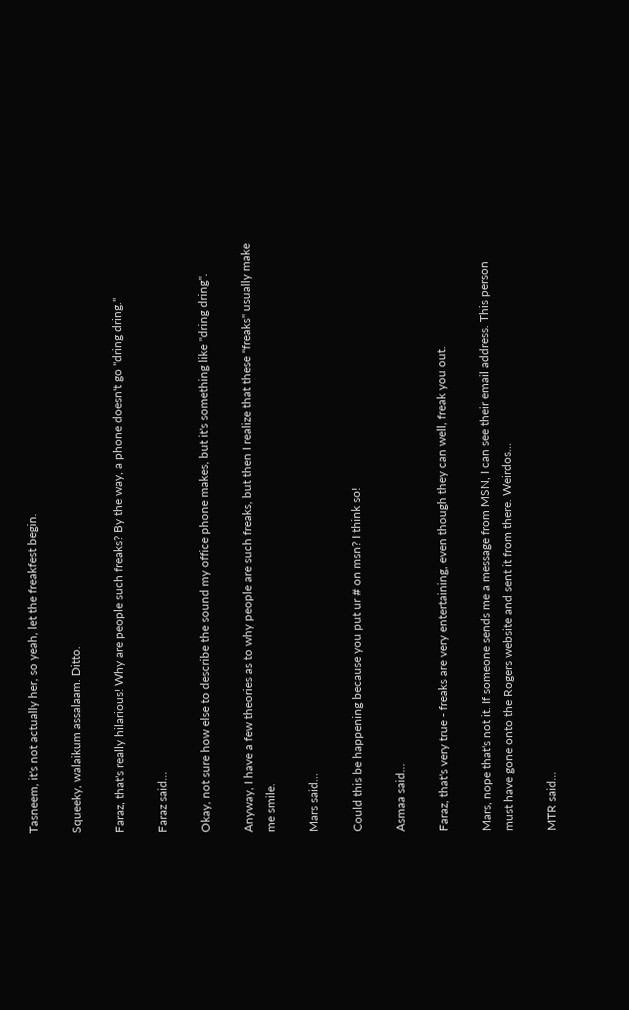Tasneem, it's not actually her, so yeah, let the freakfest begin.

Squeeky, walaikum assalaam. Ditto.

Faraz, that's really hilarious! Why are people such freaks? By the way, a phone doesn't go "dring dring."

Faraz said...

Okay, not sure how else to describe the sound my office phone makes, but it's something like "dring dring".

Anyway, I have a few theories as to why people are such freaks, but then I realize that these "freaks" usually make me smile.

Mars said...

Could this be happening because you put ur # on msn? I think so!

Asmaa said...

Faraz, that's very true - freaks are very entertaining, even though they can well, freak you out.

Mars, nope that's not it. If someone sends me a message from MSN, I can see their email address. This person must have gone onto the Rogers website and sent it from there. Weirdos...

MTR said...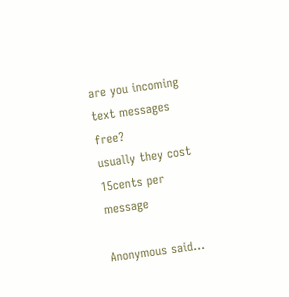are you incoming text messages free?
usually they cost 15cents per message

Anonymous said...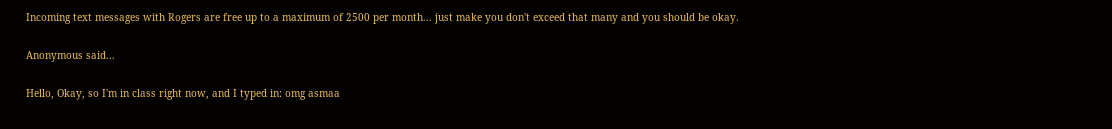Incoming text messages with Rogers are free up to a maximum of 2500 per month... just make you don't exceed that many and you should be okay.

Anonymous said...

Hello, Okay, so I'm in class right now, and I typed in: omg asmaa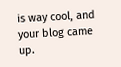is way cool, and your blog came up.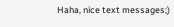Haha, nice text messages;)